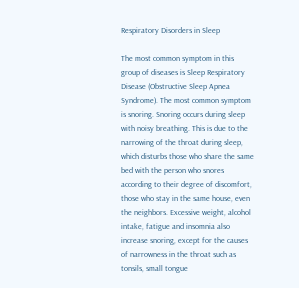Respiratory Disorders in Sleep

The most common symptom in this group of diseases is Sleep Respiratory Disease (Obstructive Sleep Apnea Syndrome). The most common symptom is snoring. Snoring occurs during sleep with noisy breathing. This is due to the narrowing of the throat during sleep, which disturbs those who share the same bed with the person who snores according to their degree of discomfort, those who stay in the same house, even the neighbors. Excessive weight, alcohol intake, fatigue and insomnia also increase snoring, except for the causes of narrowness in the throat such as tonsils, small tongue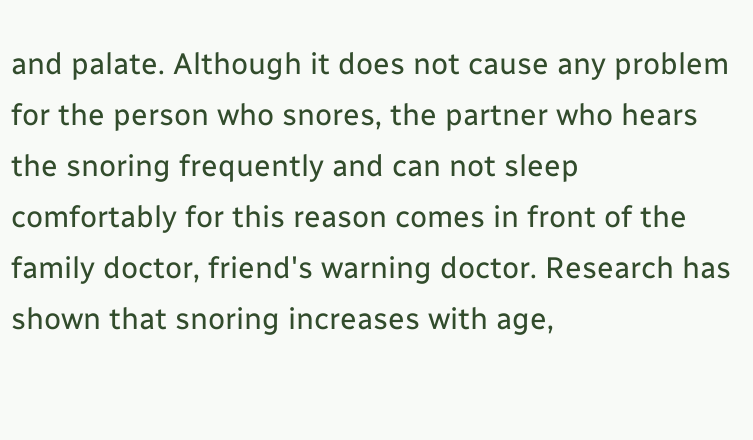and palate. Although it does not cause any problem for the person who snores, the partner who hears the snoring frequently and can not sleep comfortably for this reason comes in front of the family doctor, friend's warning doctor. Research has shown that snoring increases with age,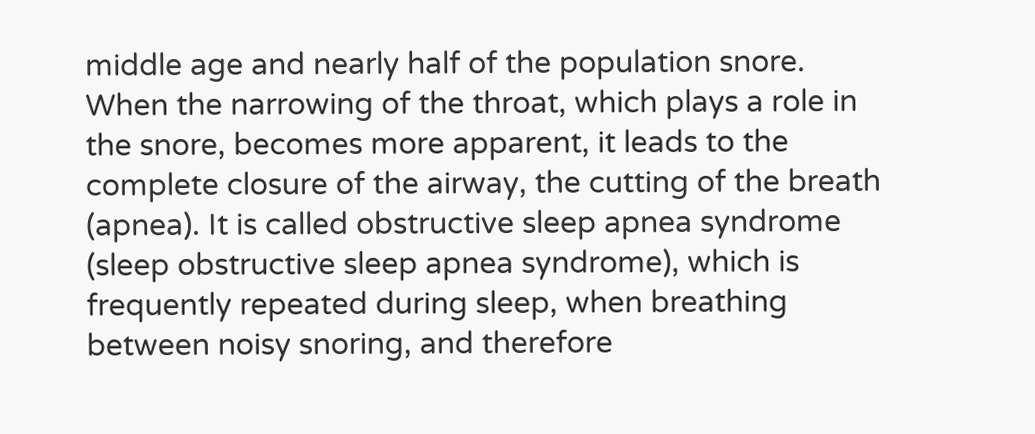middle age and nearly half of the population snore. When the narrowing of the throat, which plays a role in the snore, becomes more apparent, it leads to the complete closure of the airway, the cutting of the breath (apnea). It is called obstructive sleep apnea syndrome (sleep obstructive sleep apnea syndrome), which is frequently repeated during sleep, when breathing between noisy snoring, and therefore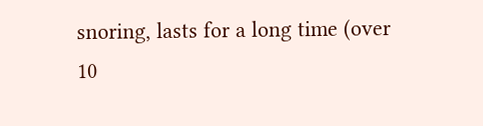snoring, lasts for a long time (over 10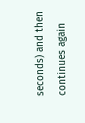seconds) and then continues again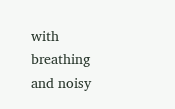with breathing and noisy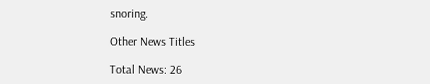snoring.

Other News Titles

Total News: 26